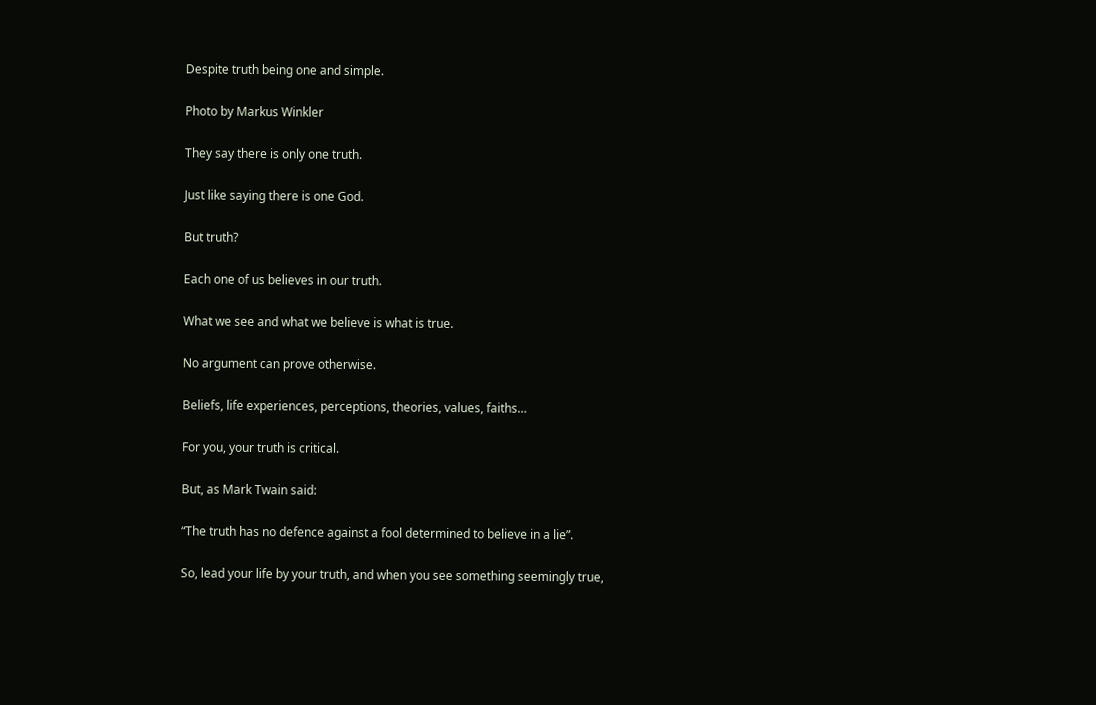Despite truth being one and simple.

Photo by Markus Winkler

They say there is only one truth.

Just like saying there is one God.

But truth?

Each one of us believes in our truth.

What we see and what we believe is what is true.

No argument can prove otherwise.

Beliefs, life experiences, perceptions, theories, values, faiths…

For you, your truth is critical.

But, as Mark Twain said:

“The truth has no defence against a fool determined to believe in a lie”.

So, lead your life by your truth, and when you see something seemingly true,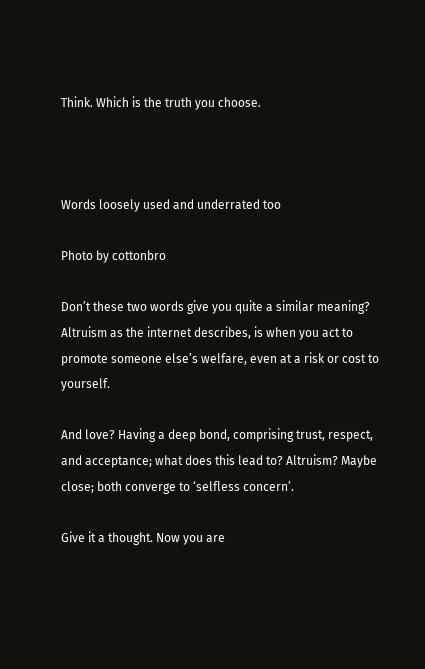Think. Which is the truth you choose.



Words loosely used and underrated too

Photo by cottonbro

Don’t these two words give you quite a similar meaning? Altruism as the internet describes, is when you act to promote someone else’s welfare, even at a risk or cost to yourself.

And love? Having a deep bond, comprising trust, respect, and acceptance; what does this lead to? Altruism? Maybe close; both converge to ‘selfless concern’.

Give it a thought. Now you are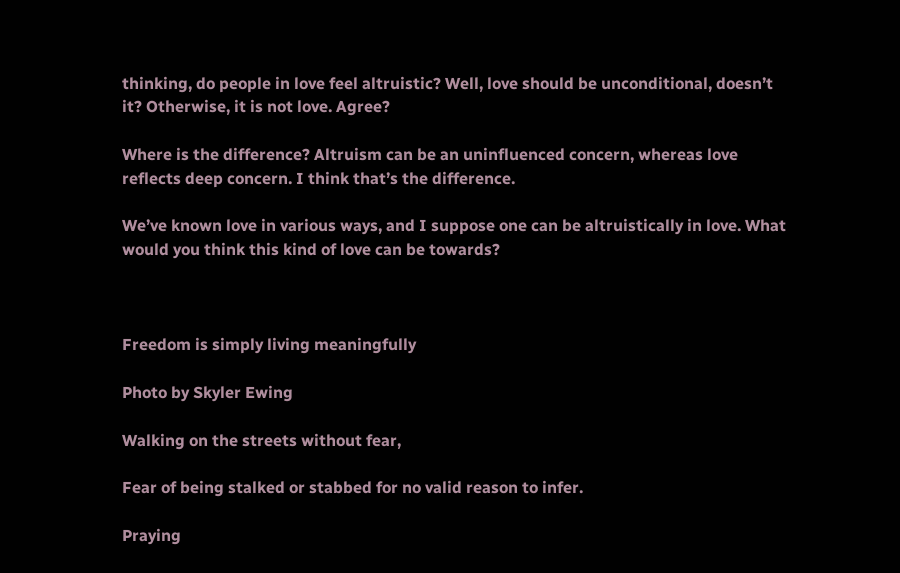thinking, do people in love feel altruistic? Well, love should be unconditional, doesn’t it? Otherwise, it is not love. Agree?

Where is the difference? Altruism can be an uninfluenced concern, whereas love reflects deep concern. I think that’s the difference.

We’ve known love in various ways, and I suppose one can be altruistically in love. What would you think this kind of love can be towards?



Freedom is simply living meaningfully

Photo by Skyler Ewing

Walking on the streets without fear,

Fear of being stalked or stabbed for no valid reason to infer.

Praying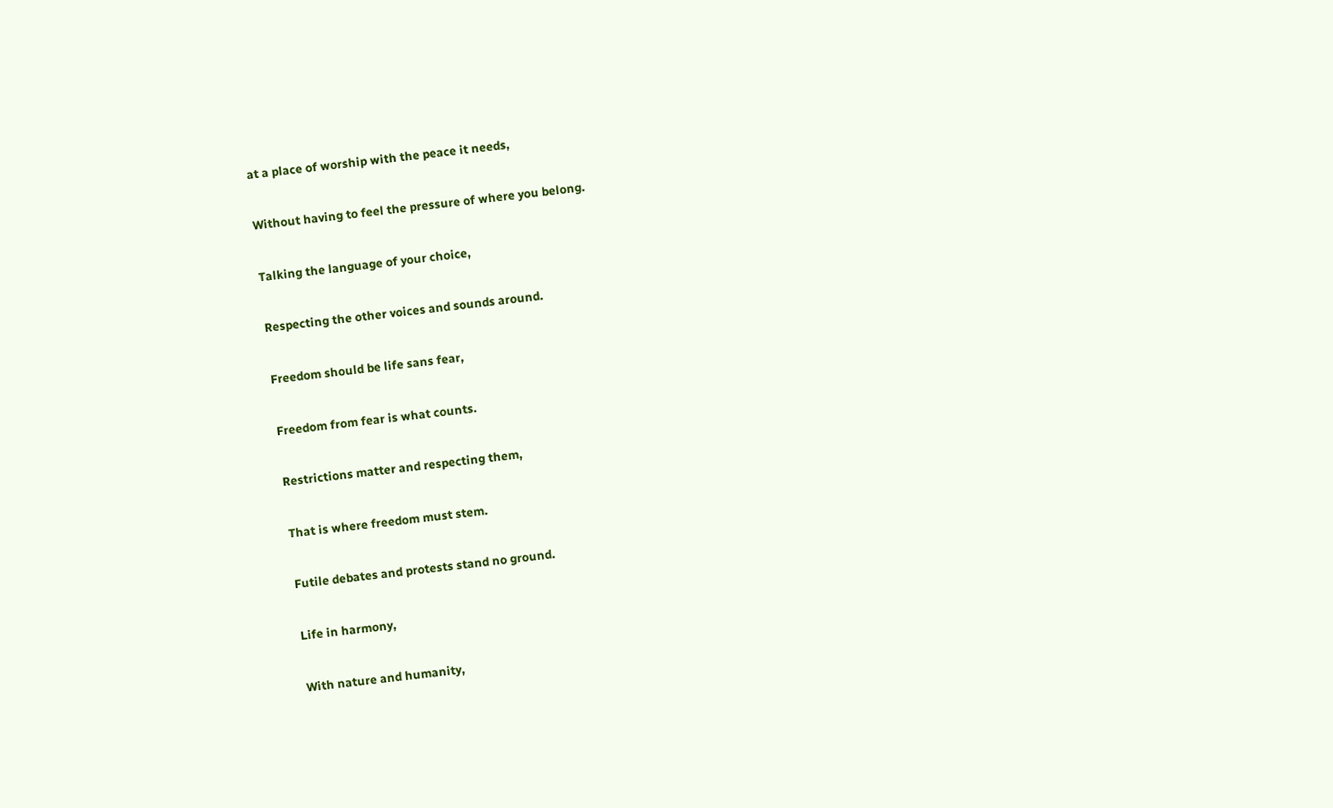at a place of worship with the peace it needs,

Without having to feel the pressure of where you belong.

Talking the language of your choice,

Respecting the other voices and sounds around.

Freedom should be life sans fear,

Freedom from fear is what counts.

Restrictions matter and respecting them,

That is where freedom must stem.

Futile debates and protests stand no ground.

Life in harmony,

With nature and humanity,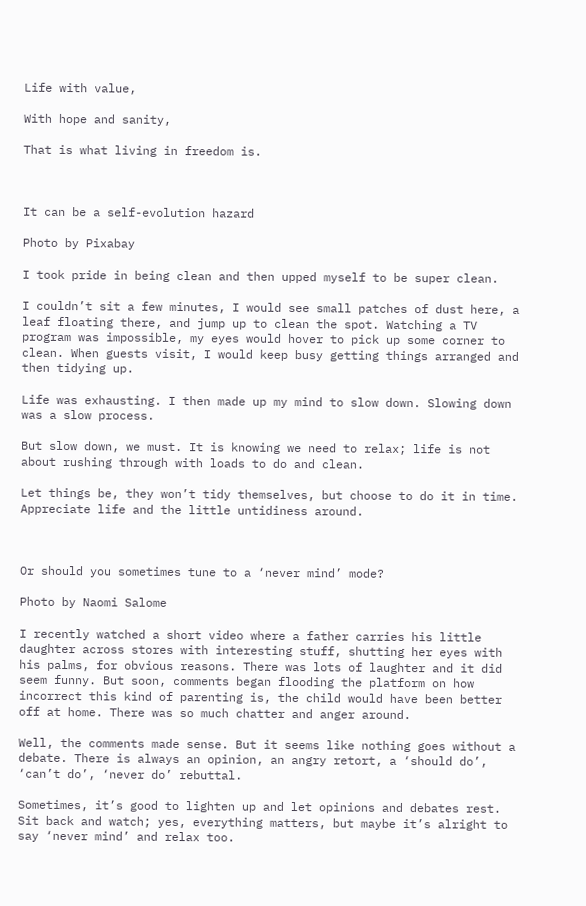Life with value,

With hope and sanity,

That is what living in freedom is.



It can be a self-evolution hazard

Photo by Pixabay

I took pride in being clean and then upped myself to be super clean.

I couldn’t sit a few minutes, I would see small patches of dust here, a leaf floating there, and jump up to clean the spot. Watching a TV program was impossible, my eyes would hover to pick up some corner to clean. When guests visit, I would keep busy getting things arranged and then tidying up.

Life was exhausting. I then made up my mind to slow down. Slowing down was a slow process.

But slow down, we must. It is knowing we need to relax; life is not about rushing through with loads to do and clean.

Let things be, they won’t tidy themselves, but choose to do it in time. Appreciate life and the little untidiness around.



Or should you sometimes tune to a ‘never mind’ mode?

Photo by Naomi Salome

I recently watched a short video where a father carries his little daughter across stores with interesting stuff, shutting her eyes with his palms, for obvious reasons. There was lots of laughter and it did seem funny. But soon, comments began flooding the platform on how incorrect this kind of parenting is, the child would have been better off at home. There was so much chatter and anger around.

Well, the comments made sense. But it seems like nothing goes without a debate. There is always an opinion, an angry retort, a ‘should do’, ‘can’t do’, ‘never do’ rebuttal.

Sometimes, it’s good to lighten up and let opinions and debates rest. Sit back and watch; yes, everything matters, but maybe it’s alright to say ‘never mind’ and relax too.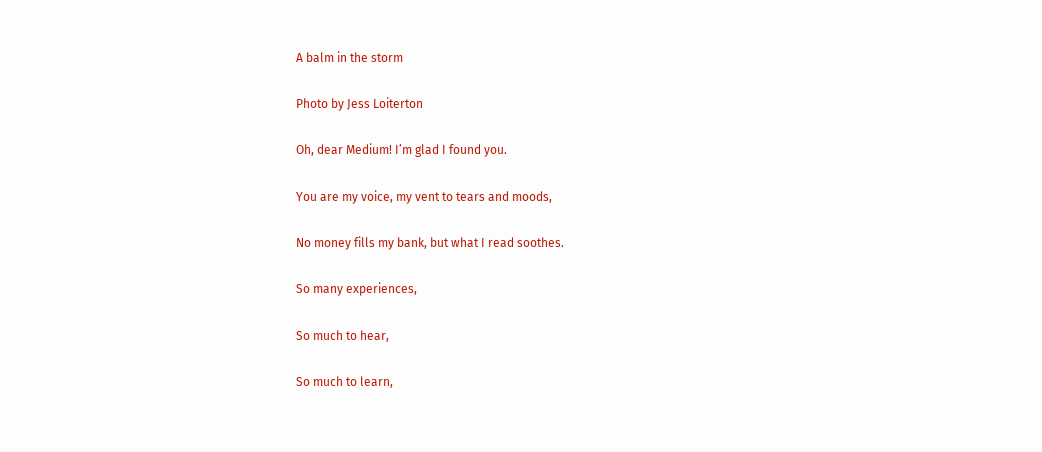A balm in the storm

Photo by Jess Loiterton

Oh, dear Medium! I’m glad I found you.

You are my voice, my vent to tears and moods,

No money fills my bank, but what I read soothes.

So many experiences,

So much to hear,

So much to learn,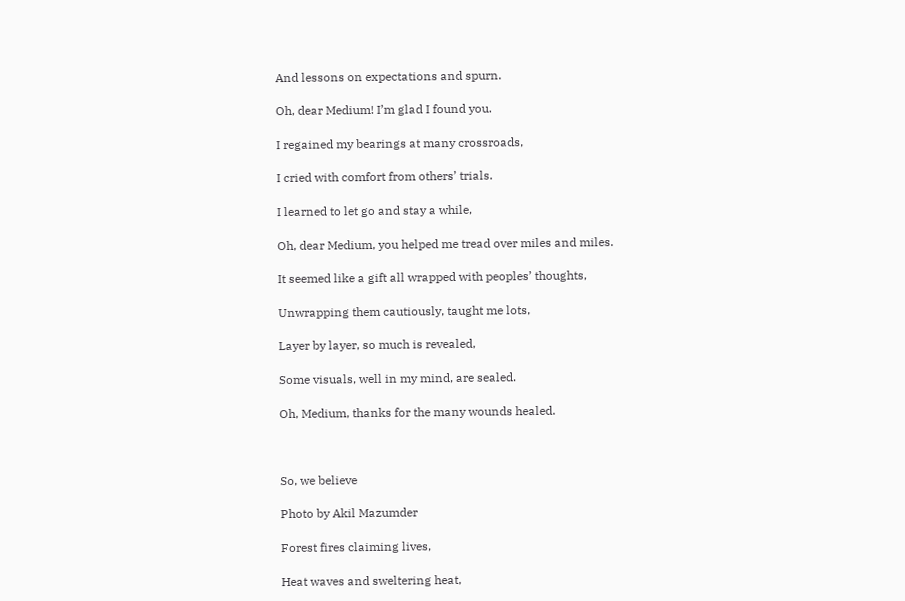And lessons on expectations and spurn.

Oh, dear Medium! I’m glad I found you.

I regained my bearings at many crossroads,

I cried with comfort from others’ trials.

I learned to let go and stay a while,

Oh, dear Medium, you helped me tread over miles and miles.

It seemed like a gift all wrapped with peoples’ thoughts,

Unwrapping them cautiously, taught me lots,

Layer by layer, so much is revealed,

Some visuals, well in my mind, are sealed.

Oh, Medium, thanks for the many wounds healed.



So, we believe

Photo by Akil Mazumder

Forest fires claiming lives,

Heat waves and sweltering heat,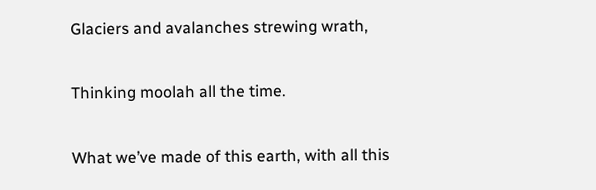Glaciers and avalanches strewing wrath,

Thinking moolah all the time.

What we’ve made of this earth, with all this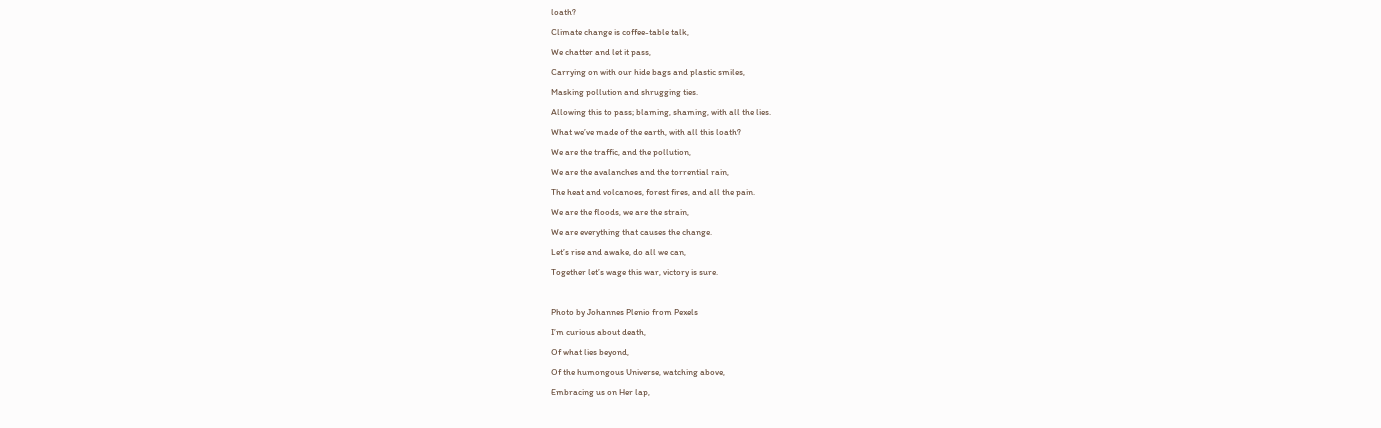loath?

Climate change is coffee-table talk,

We chatter and let it pass,

Carrying on with our hide bags and plastic smiles,

Masking pollution and shrugging ties.

Allowing this to pass; blaming, shaming, with all the lies.

What we’ve made of the earth, with all this loath?

We are the traffic, and the pollution,

We are the avalanches and the torrential rain,

The heat and volcanoes, forest fires, and all the pain.

We are the floods, we are the strain,

We are everything that causes the change.

Let’s rise and awake, do all we can,

Together let’s wage this war, victory is sure.



Photo by Johannes Plenio from Pexels

I’m curious about death,

Of what lies beyond,

Of the humongous Universe, watching above,

Embracing us on Her lap,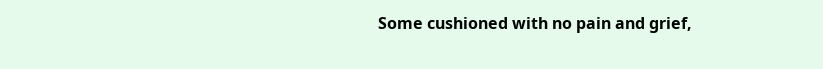Some cushioned with no pain and grief,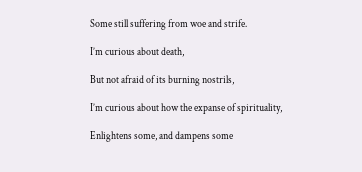Some still suffering from woe and strife.

I’m curious about death,

But not afraid of its burning nostrils,

I’m curious about how the expanse of spirituality,

Enlightens some, and dampens some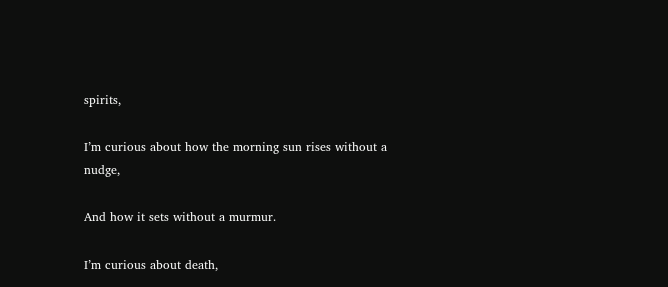spirits,

I’m curious about how the morning sun rises without a nudge,

And how it sets without a murmur.

I’m curious about death,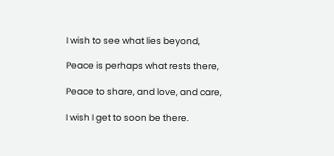I wish to see what lies beyond,

Peace is perhaps what rests there,

Peace to share, and love, and care,

I wish I get to soon be there.